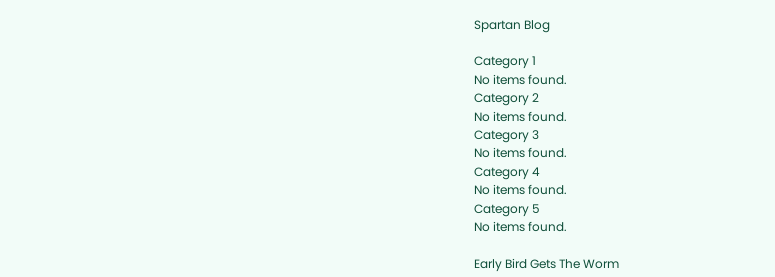Spartan Blog

Category 1
No items found.
Category 2
No items found.
Category 3
No items found.
Category 4
No items found.
Category 5
No items found.

Early Bird Gets The Worm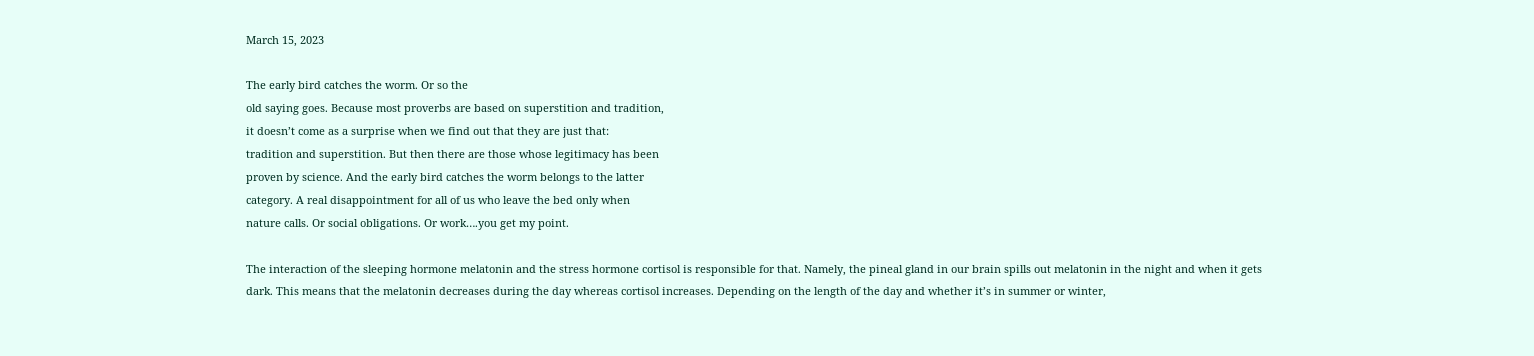March 15, 2023

The early bird catches the worm. Or so the
old saying goes. Because most proverbs are based on superstition and tradition,
it doesn’t come as a surprise when we find out that they are just that:
tradition and superstition. But then there are those whose legitimacy has been
proven by science. And the early bird catches the worm belongs to the latter
category. A real disappointment for all of us who leave the bed only when
nature calls. Or social obligations. Or work….you get my point.

The interaction of the sleeping hormone melatonin and the stress hormone cortisol is responsible for that. Namely, the pineal gland in our brain spills out melatonin in the night and when it gets
dark. This means that the melatonin decreases during the day whereas cortisol increases. Depending on the length of the day and whether it’s in summer or winter,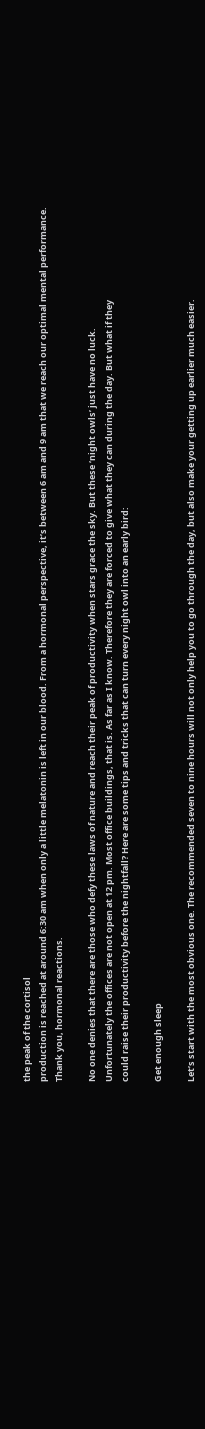the peak of the cortisol
production is reached at around 6:30 am when only a little melatonin is left in our blood. From a hormonal perspective, it’s between 6 am and 9 am that we reach our optimal mental performance.
Thank you, hormonal reactions.

No one denies that there are those who defy these laws of nature and reach their peak of productivity when stars grace the sky. But these ‘night owls’ just have no luck.
Unfortunately the offices are not open at 12 pm. Most office buildings, that is. As far as I know. Therefore they are forced to give what they can during the day. But what if they
could raise their productivity before the nightfall? Here are some tips and tricks that can turn every night owl into an early bird:

Get enough sleep

Let’s start with the most obvious one. The recommended seven to nine hours will not only help you to go through the day, but also make your getting up earlier much easier.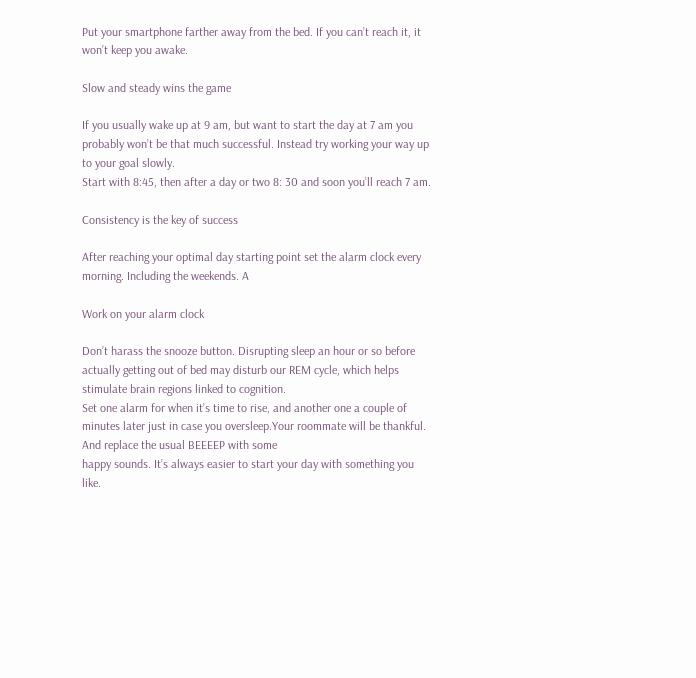Put your smartphone farther away from the bed. If you can’t reach it, it won’t keep you awake.

Slow and steady wins the game

If you usually wake up at 9 am, but want to start the day at 7 am you probably won’t be that much successful. Instead try working your way up to your goal slowly.
Start with 8:45, then after a day or two 8: 30 and soon you’ll reach 7 am.

Consistency is the key of success

After reaching your optimal day starting point set the alarm clock every morning. Including the weekends. A

Work on your alarm clock

Don’t harass the snooze button. Disrupting sleep an hour or so before actually getting out of bed may disturb our REM cycle, which helps stimulate brain regions linked to cognition.
Set one alarm for when it’s time to rise, and another one a couple of minutes later just in case you oversleep.Your roommate will be thankful. And replace the usual BEEEEP with some
happy sounds. It’s always easier to start your day with something you like.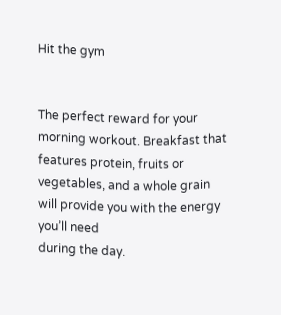Hit the gym


The perfect reward for your morning workout. Breakfast that features protein, fruits or vegetables, and a whole grain will provide you with the energy you’ll need
during the day.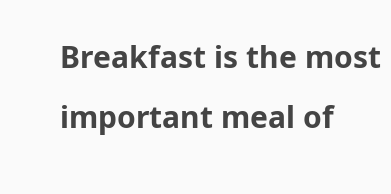Breakfast is the most important meal of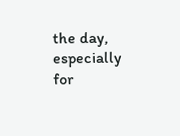the day, especially for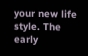your new life style. The early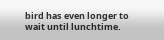bird has even longer to wait until lunchtime.